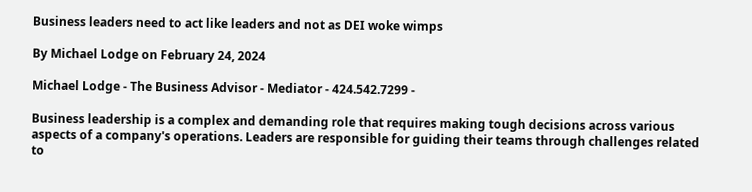Business leaders need to act like leaders and not as DEI woke wimps

By Michael Lodge on February 24, 2024

Michael Lodge - The Business Advisor - Mediator - 424.542.7299 -

Business leadership is a complex and demanding role that requires making tough decisions across various aspects of a company's operations. Leaders are responsible for guiding their teams through challenges related to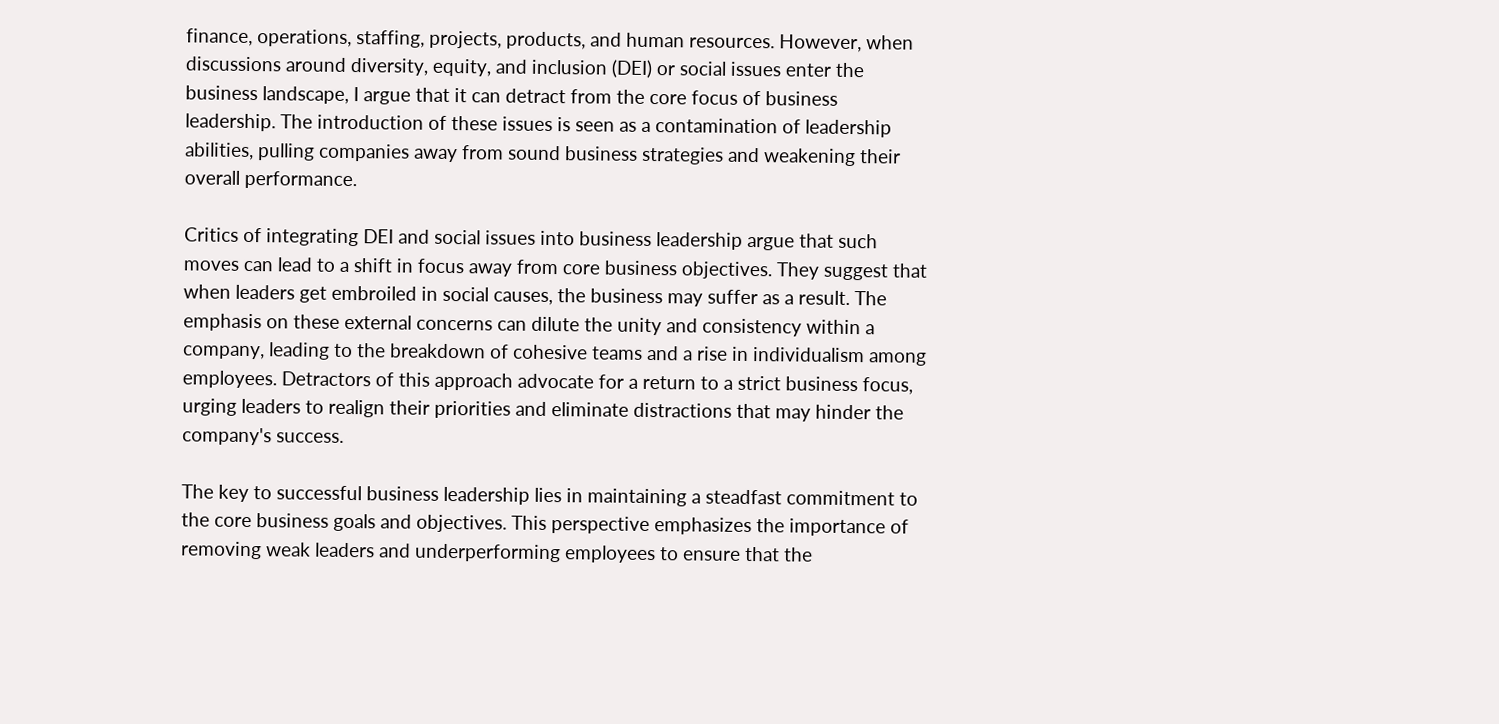finance, operations, staffing, projects, products, and human resources. However, when discussions around diversity, equity, and inclusion (DEI) or social issues enter the business landscape, I argue that it can detract from the core focus of business leadership. The introduction of these issues is seen as a contamination of leadership abilities, pulling companies away from sound business strategies and weakening their overall performance.

Critics of integrating DEI and social issues into business leadership argue that such moves can lead to a shift in focus away from core business objectives. They suggest that when leaders get embroiled in social causes, the business may suffer as a result. The emphasis on these external concerns can dilute the unity and consistency within a company, leading to the breakdown of cohesive teams and a rise in individualism among employees. Detractors of this approach advocate for a return to a strict business focus, urging leaders to realign their priorities and eliminate distractions that may hinder the company's success.

The key to successful business leadership lies in maintaining a steadfast commitment to the core business goals and objectives. This perspective emphasizes the importance of removing weak leaders and underperforming employees to ensure that the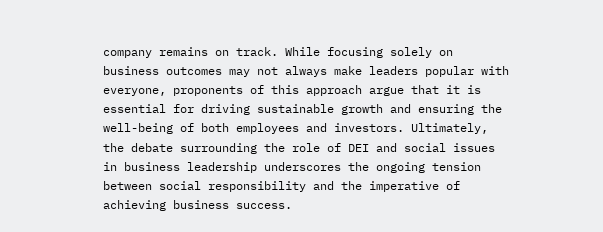company remains on track. While focusing solely on business outcomes may not always make leaders popular with everyone, proponents of this approach argue that it is essential for driving sustainable growth and ensuring the well-being of both employees and investors. Ultimately, the debate surrounding the role of DEI and social issues in business leadership underscores the ongoing tension between social responsibility and the imperative of achieving business success.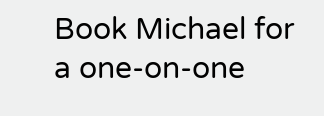Book Michael for a one-on-one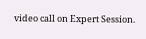video call on Expert Session.